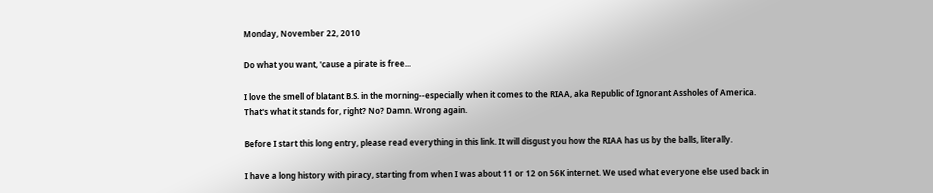Monday, November 22, 2010

Do what you want, 'cause a pirate is free...

I love the smell of blatant B.S. in the morning--especially when it comes to the RIAA, aka Republic of Ignorant Assholes of America. That's what it stands for, right? No? Damn. Wrong again.

Before I start this long entry, please read everything in this link. It will disgust you how the RIAA has us by the balls, literally.

I have a long history with piracy, starting from when I was about 11 or 12 on 56K internet. We used what everyone else used back in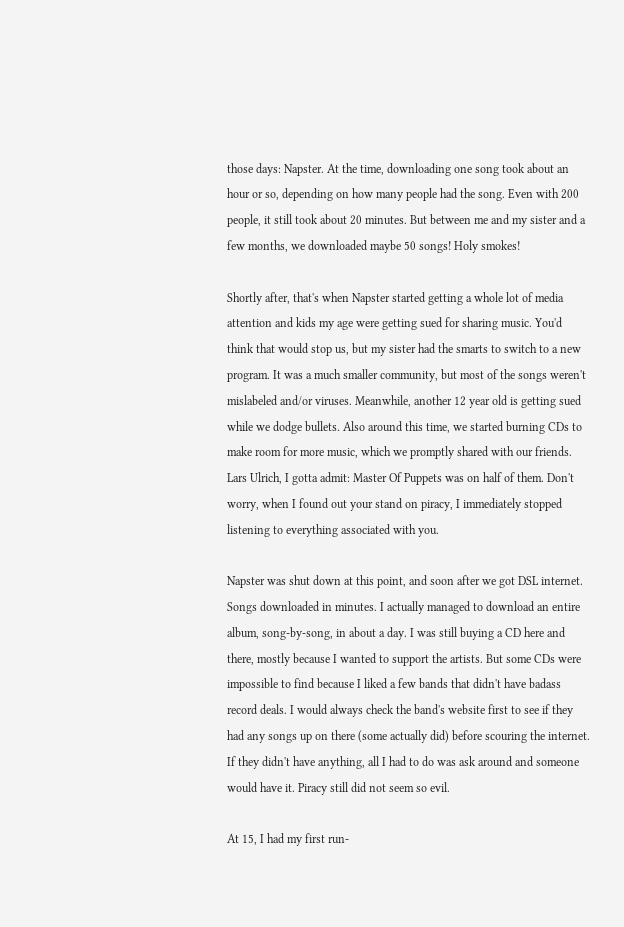those days: Napster. At the time, downloading one song took about an hour or so, depending on how many people had the song. Even with 200 people, it still took about 20 minutes. But between me and my sister and a few months, we downloaded maybe 50 songs! Holy smokes!

Shortly after, that's when Napster started getting a whole lot of media attention and kids my age were getting sued for sharing music. You'd think that would stop us, but my sister had the smarts to switch to a new program. It was a much smaller community, but most of the songs weren't mislabeled and/or viruses. Meanwhile, another 12 year old is getting sued while we dodge bullets. Also around this time, we started burning CDs to make room for more music, which we promptly shared with our friends. Lars Ulrich, I gotta admit: Master Of Puppets was on half of them. Don't worry, when I found out your stand on piracy, I immediately stopped listening to everything associated with you.

Napster was shut down at this point, and soon after we got DSL internet. Songs downloaded in minutes. I actually managed to download an entire album, song-by-song, in about a day. I was still buying a CD here and there, mostly because I wanted to support the artists. But some CDs were impossible to find because I liked a few bands that didn't have badass record deals. I would always check the band's website first to see if they had any songs up on there (some actually did) before scouring the internet. If they didn't have anything, all I had to do was ask around and someone would have it. Piracy still did not seem so evil.

At 15, I had my first run-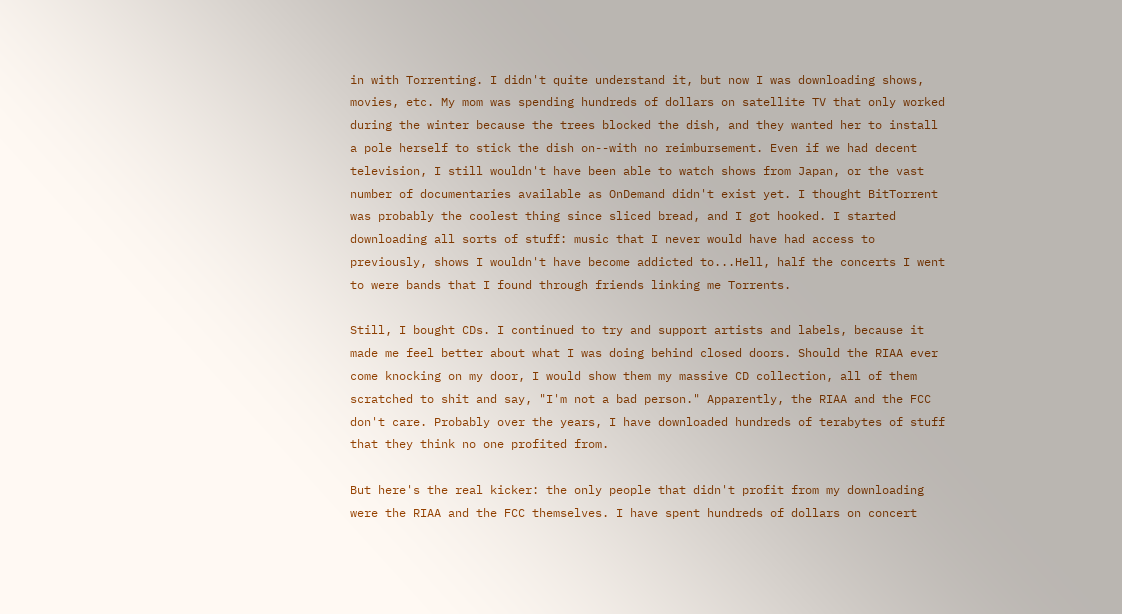in with Torrenting. I didn't quite understand it, but now I was downloading shows, movies, etc. My mom was spending hundreds of dollars on satellite TV that only worked during the winter because the trees blocked the dish, and they wanted her to install a pole herself to stick the dish on--with no reimbursement. Even if we had decent television, I still wouldn't have been able to watch shows from Japan, or the vast number of documentaries available as OnDemand didn't exist yet. I thought BitTorrent was probably the coolest thing since sliced bread, and I got hooked. I started downloading all sorts of stuff: music that I never would have had access to previously, shows I wouldn't have become addicted to...Hell, half the concerts I went to were bands that I found through friends linking me Torrents.

Still, I bought CDs. I continued to try and support artists and labels, because it made me feel better about what I was doing behind closed doors. Should the RIAA ever come knocking on my door, I would show them my massive CD collection, all of them scratched to shit and say, "I'm not a bad person." Apparently, the RIAA and the FCC don't care. Probably over the years, I have downloaded hundreds of terabytes of stuff that they think no one profited from.

But here's the real kicker: the only people that didn't profit from my downloading were the RIAA and the FCC themselves. I have spent hundreds of dollars on concert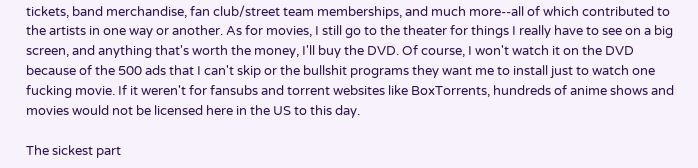tickets, band merchandise, fan club/street team memberships, and much more--all of which contributed to the artists in one way or another. As for movies, I still go to the theater for things I really have to see on a big screen, and anything that's worth the money, I'll buy the DVD. Of course, I won't watch it on the DVD because of the 500 ads that I can't skip or the bullshit programs they want me to install just to watch one fucking movie. If it weren't for fansubs and torrent websites like BoxTorrents, hundreds of anime shows and movies would not be licensed here in the US to this day.

The sickest part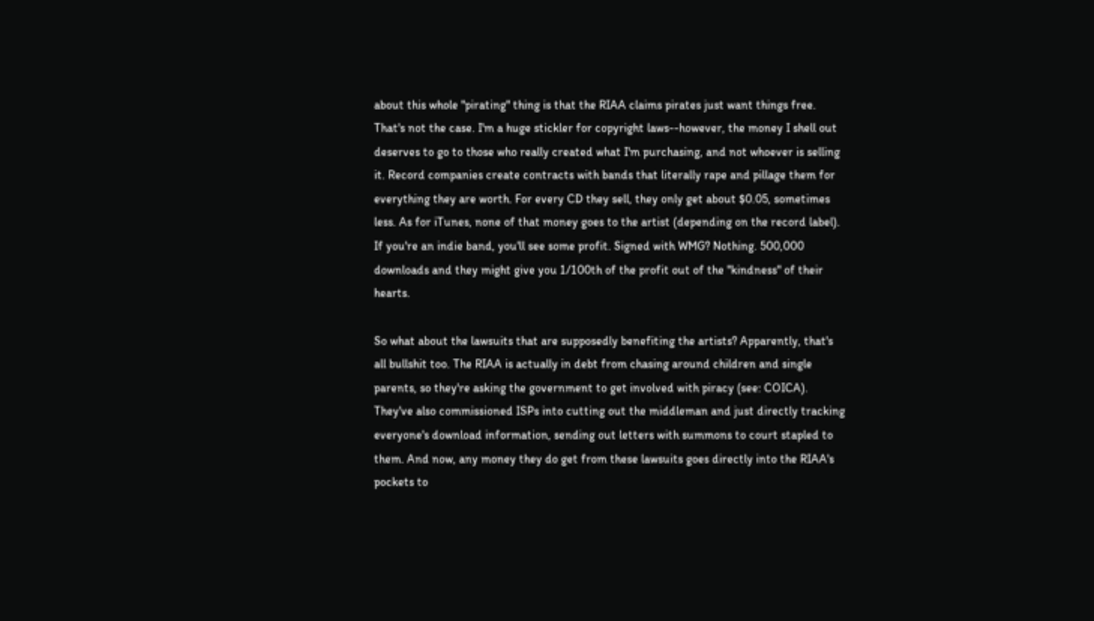about this whole "pirating" thing is that the RIAA claims pirates just want things free. That's not the case. I'm a huge stickler for copyright laws--however, the money I shell out deserves to go to those who really created what I'm purchasing, and not whoever is selling it. Record companies create contracts with bands that literally rape and pillage them for everything they are worth. For every CD they sell, they only get about $0.05, sometimes less. As for iTunes, none of that money goes to the artist (depending on the record label). If you're an indie band, you'll see some profit. Signed with WMG? Nothing. 500,000 downloads and they might give you 1/100th of the profit out of the "kindness" of their hearts.

So what about the lawsuits that are supposedly benefiting the artists? Apparently, that's all bullshit too. The RIAA is actually in debt from chasing around children and single parents, so they're asking the government to get involved with piracy (see: COICA). They've also commissioned ISPs into cutting out the middleman and just directly tracking everyone's download information, sending out letters with summons to court stapled to them. And now, any money they do get from these lawsuits goes directly into the RIAA's pockets to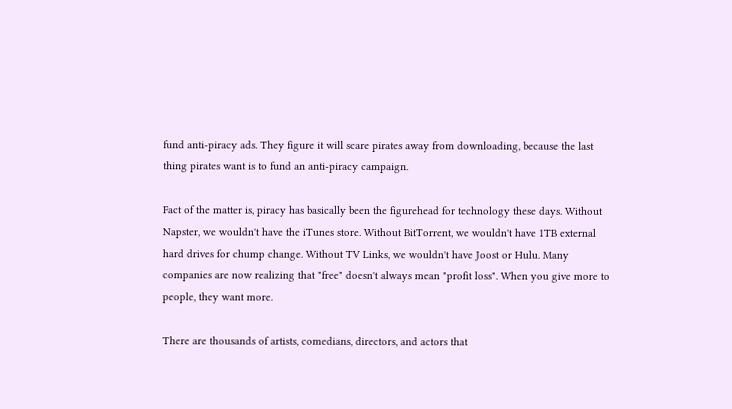fund anti-piracy ads. They figure it will scare pirates away from downloading, because the last thing pirates want is to fund an anti-piracy campaign.

Fact of the matter is, piracy has basically been the figurehead for technology these days. Without Napster, we wouldn't have the iTunes store. Without BitTorrent, we wouldn't have 1TB external hard drives for chump change. Without TV Links, we wouldn't have Joost or Hulu. Many companies are now realizing that "free" doesn't always mean "profit loss". When you give more to people, they want more.

There are thousands of artists, comedians, directors, and actors that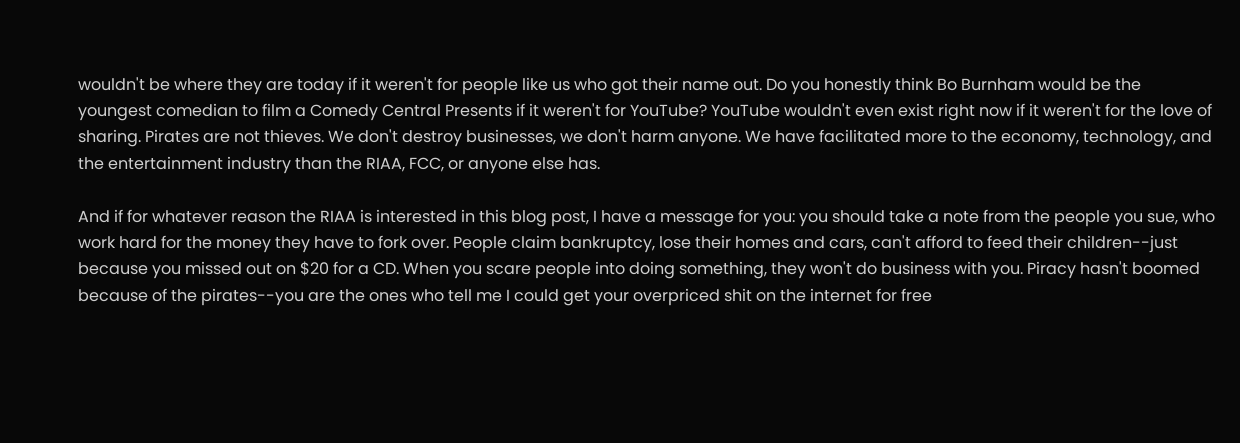wouldn't be where they are today if it weren't for people like us who got their name out. Do you honestly think Bo Burnham would be the youngest comedian to film a Comedy Central Presents if it weren't for YouTube? YouTube wouldn't even exist right now if it weren't for the love of sharing. Pirates are not thieves. We don't destroy businesses, we don't harm anyone. We have facilitated more to the economy, technology, and the entertainment industry than the RIAA, FCC, or anyone else has.

And if for whatever reason the RIAA is interested in this blog post, I have a message for you: you should take a note from the people you sue, who work hard for the money they have to fork over. People claim bankruptcy, lose their homes and cars, can't afford to feed their children--just because you missed out on $20 for a CD. When you scare people into doing something, they won't do business with you. Piracy hasn't boomed because of the pirates--you are the ones who tell me I could get your overpriced shit on the internet for free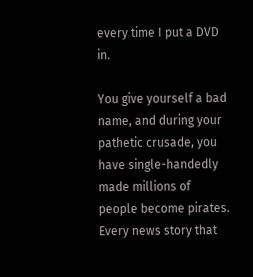every time I put a DVD in.

You give yourself a bad name, and during your pathetic crusade, you have single-handedly made millions of people become pirates. Every news story that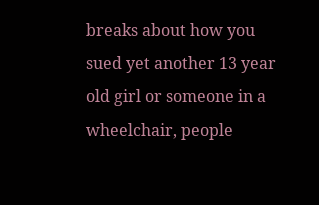breaks about how you sued yet another 13 year old girl or someone in a wheelchair, people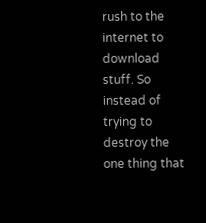rush to the internet to download stuff. So instead of trying to destroy the one thing that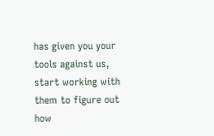has given you your tools against us, start working with them to figure out how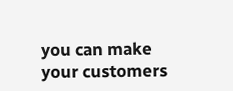you can make your customers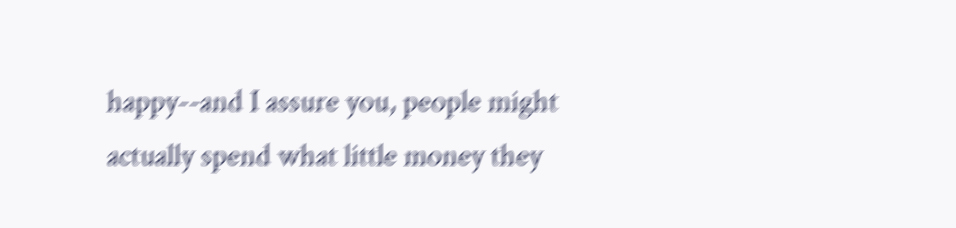happy--and I assure you, people might actually spend what little money they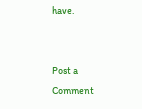have.


Post a Comment